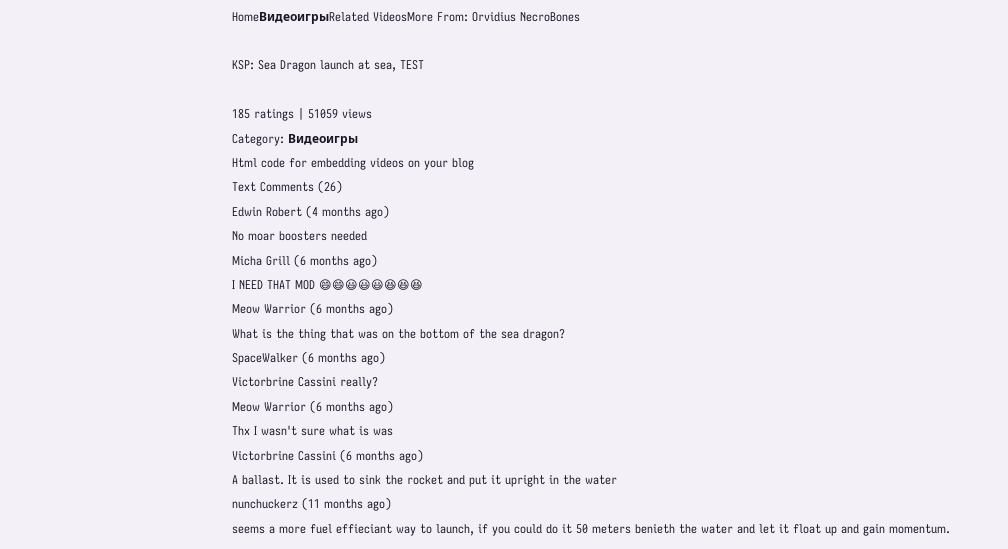HomeВидеоигрыRelated VideosMore From: Orvidius NecroBones

KSP: Sea Dragon launch at sea, TEST

185 ratings | 51059 views
Category: Видеоигры
Html code for embedding videos on your blog
Text Comments (26)
Edwin Robert (4 months ago)
No moar boosters needed
Micha Grill (6 months ago)
I NEED THAT MOD 😄😄😃😃😃😆😆😆
Meow Warrior (6 months ago)
What is the thing that was on the bottom of the sea dragon?
SpaceWalker (6 months ago)
Victorbrine Cassini really?
Meow Warrior (6 months ago)
Thx I wasn't sure what is was
Victorbrine Cassini (6 months ago)
A ballast. It is used to sink the rocket and put it upright in the water
nunchuckerz (11 months ago)
seems a more fuel effieciant way to launch, if you could do it 50 meters benieth the water and let it float up and gain momentum.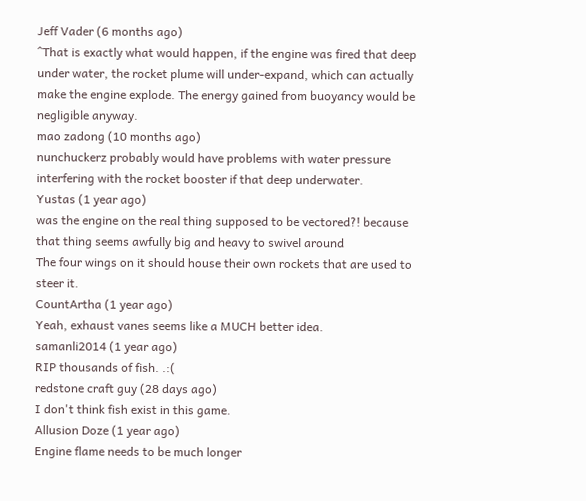Jeff Vader (6 months ago)
^That is exactly what would happen, if the engine was fired that deep under water, the rocket plume will under-expand, which can actually make the engine explode. The energy gained from buoyancy would be negligible anyway.
mao zadong (10 months ago)
nunchuckerz probably would have problems with water pressure interfering with the rocket booster if that deep underwater.
Yustas (1 year ago)
was the engine on the real thing supposed to be vectored?! because that thing seems awfully big and heavy to swivel around
The four wings on it should house their own rockets that are used to steer it.
CountArtha (1 year ago)
Yeah, exhaust vanes seems like a MUCH better idea.
samanli2014 (1 year ago)
RIP thousands of fish. .:(
redstone craft guy (28 days ago)
I don't think fish exist in this game.
Allusion Doze (1 year ago)
Engine flame needs to be much longer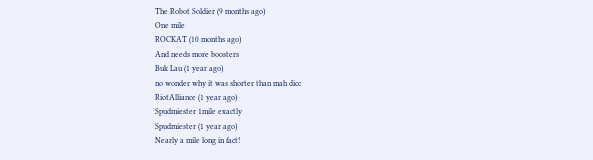The Robot Soldier (9 months ago)
One mile
ROCKAT (10 months ago)
And needs more boosters
Buk Lau (1 year ago)
no wonder why it was shorter than mah dicc
RiotAlliance (1 year ago)
Spudmiester 1mile exactly
Spudmiester (1 year ago)
Nearly a mile long in fact!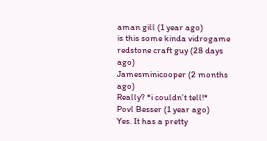aman gill (1 year ago)
is this some kinda vidrogame
redstone craft guy (28 days ago)
Jamesminicooper (2 months ago)
Really? *i couldn’t tell!*
Povl Besser (1 year ago)
Yes. It has a pretty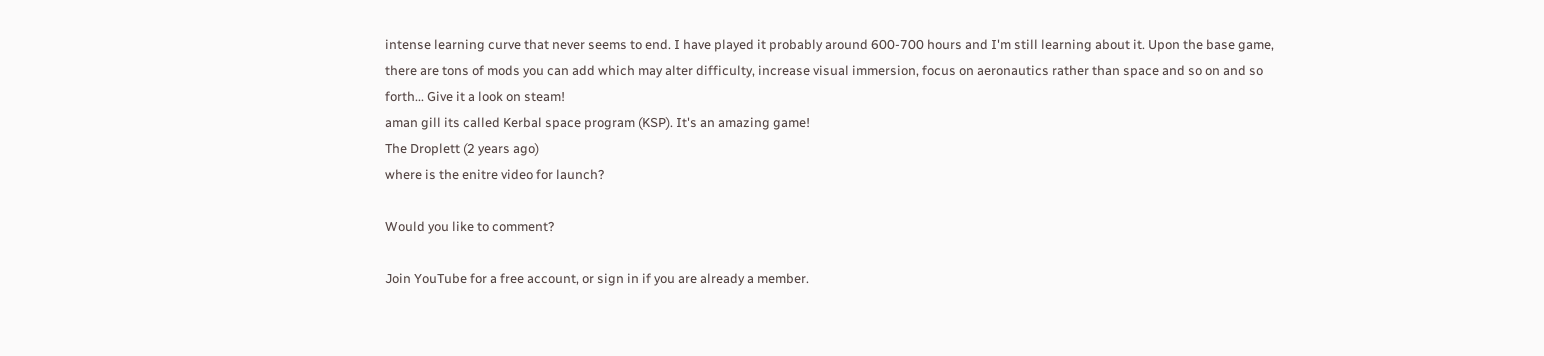intense learning curve that never seems to end. I have played it probably around 600-700 hours and I'm still learning about it. Upon the base game, there are tons of mods you can add which may alter difficulty, increase visual immersion, focus on aeronautics rather than space and so on and so forth... Give it a look on steam!
aman gill its called Kerbal space program (KSP). It's an amazing game!
The Droplett (2 years ago)
where is the enitre video for launch?

Would you like to comment?

Join YouTube for a free account, or sign in if you are already a member.